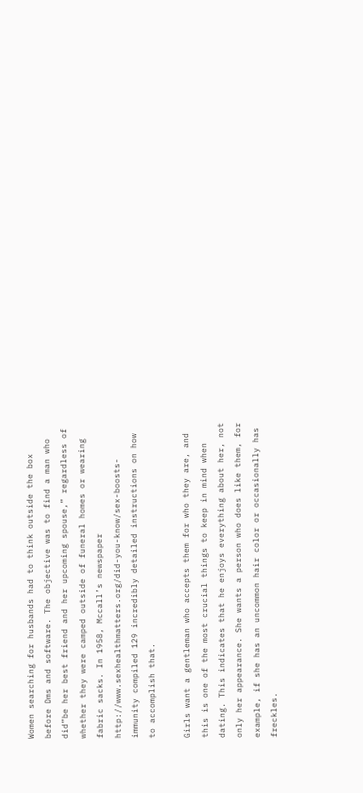Women searching for husbands had to think outside the box before Dms and software. The objective was to find a man who did”be her best friend and her upcoming spouse,” regardless of whether they were camped outside of funeral homes or wearing fabric sacks. In 1958, Mccall’s newspaper http://www.sexhealthmatters.org/did-you-know/sex-boosts-immunity compiled 129 incredibly detailed instructions on how to accomplish that.

Girls want a gentleman who accepts them for who they are, and this is one of the most crucial things to keep in mind when dating. This indicates that he enjoys everything about her, not only her appearance. She wants a person who does like them, for example, if she has an uncommon hair color or occasionally has freckles.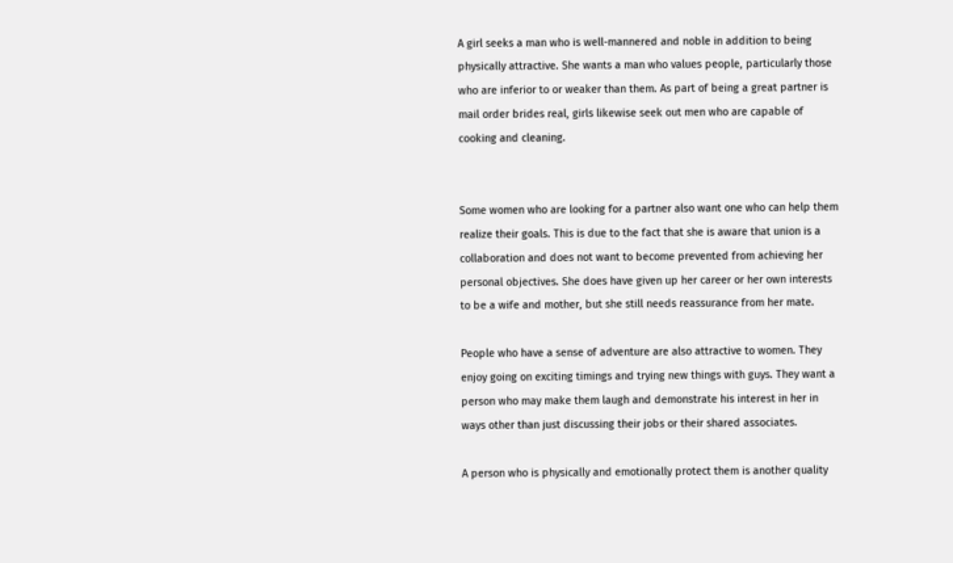A girl seeks a man who is well-mannered and noble in addition to being physically attractive. She wants a man who values people, particularly those who are inferior to or weaker than them. As part of being a great partner is mail order brides real, girls likewise seek out men who are capable of cooking and cleaning.


Some women who are looking for a partner also want one who can help them realize their goals. This is due to the fact that she is aware that union is a collaboration and does not want to become prevented from achieving her personal objectives. She does have given up her career or her own interests to be a wife and mother, but she still needs reassurance from her mate.

People who have a sense of adventure are also attractive to women. They enjoy going on exciting timings and trying new things with guys. They want a person who may make them laugh and demonstrate his interest in her in ways other than just discussing their jobs or their shared associates.

A person who is physically and emotionally protect them is another quality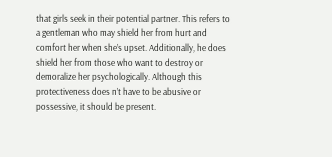that girls seek in their potential partner. This refers to a gentleman who may shield her from hurt and comfort her when she’s upset. Additionally, he does shield her from those who want to destroy or demoralize her psychologically. Although this protectiveness does n’t have to be abusive or possessive, it should be present.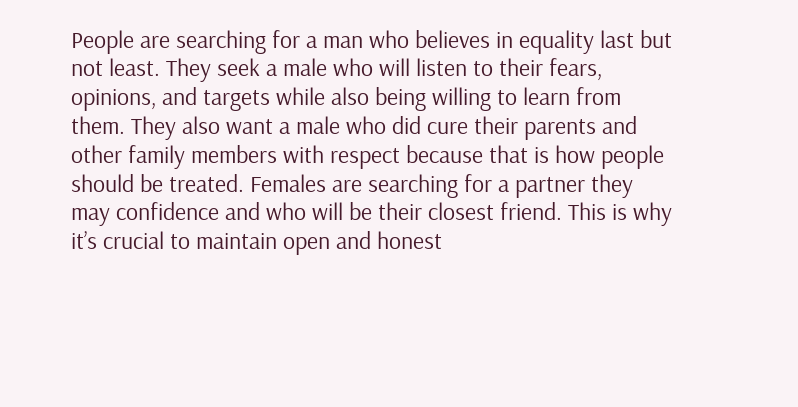People are searching for a man who believes in equality last but not least. They seek a male who will listen to their fears, opinions, and targets while also being willing to learn from them. They also want a male who did cure their parents and other family members with respect because that is how people should be treated. Females are searching for a partner they may confidence and who will be their closest friend. This is why it’s crucial to maintain open and honest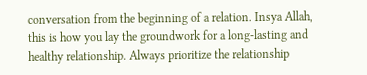conversation from the beginning of a relation. Insya Allah, this is how you lay the groundwork for a long-lasting and healthy relationship. Always prioritize the relationship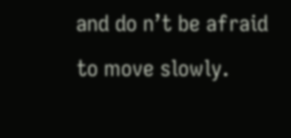and do n’t be afraid to move slowly.